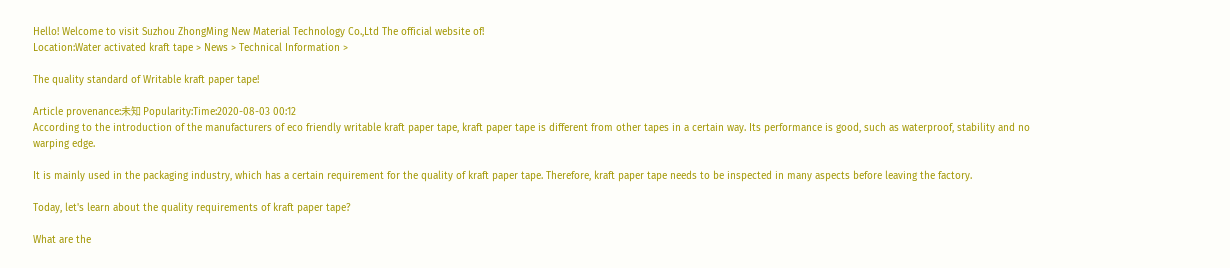Hello! Welcome to visit Suzhou ZhongMing New Material Technology Co.,Ltd The official website of!
Location:Water activated kraft tape > News > Technical Information >

The quality standard of Writable kraft paper tape!

Article provenance:未知 Popularity:Time:2020-08-03 00:12
According to the introduction of the manufacturers of eco friendly writable kraft paper tape, kraft paper tape is different from other tapes in a certain way. Its performance is good, such as waterproof, stability and no warping edge.

It is mainly used in the packaging industry, which has a certain requirement for the quality of kraft paper tape. Therefore, kraft paper tape needs to be inspected in many aspects before leaving the factory.

Today, let's learn about the quality requirements of kraft paper tape?

What are the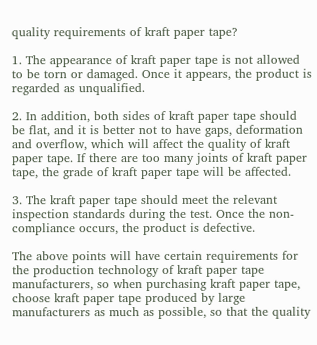quality requirements of kraft paper tape?

1. The appearance of kraft paper tape is not allowed to be torn or damaged. Once it appears, the product is regarded as unqualified.

2. In addition, both sides of kraft paper tape should be flat, and it is better not to have gaps, deformation and overflow, which will affect the quality of kraft paper tape. If there are too many joints of kraft paper tape, the grade of kraft paper tape will be affected.

3. The kraft paper tape should meet the relevant inspection standards during the test. Once the non-compliance occurs, the product is defective.

The above points will have certain requirements for the production technology of kraft paper tape manufacturers, so when purchasing kraft paper tape, choose kraft paper tape produced by large manufacturers as much as possible, so that the quality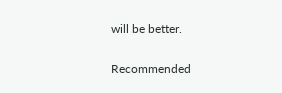will be better.

Recommended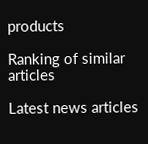products

Ranking of similar articles

Latest news articles